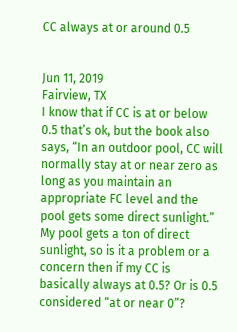CC always at or around 0.5


Jun 11, 2019
Fairview, TX
I know that if CC is at or below 0.5 that’s ok, but the book also says, “In an outdoor pool, CC will normally stay at or near zero as long as you maintain an appropriate FC level and the pool gets some direct sunlight.” My pool gets a ton of direct sunlight, so is it a problem or a concern then if my CC is basically always at 0.5? Or is 0.5 considered “at or near 0”?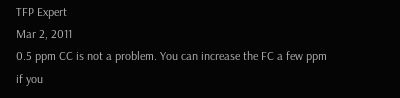TFP Expert
Mar 2, 2011
0.5 ppm CC is not a problem. You can increase the FC a few ppm if you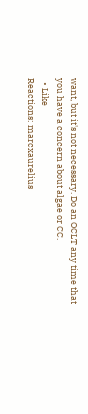want, but it's not necessary. Do an OCLT any time that you have a concern about algae or CC.
  • Like
Reactions: marcxaurelius